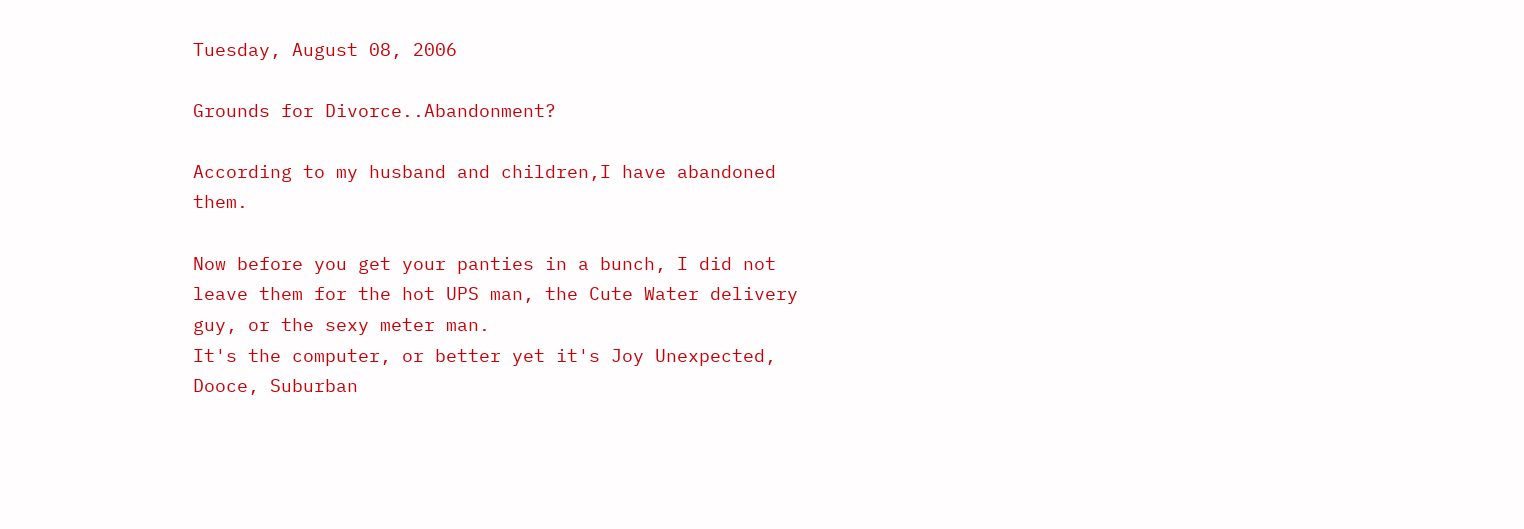Tuesday, August 08, 2006

Grounds for Divorce..Abandonment?

According to my husband and children,I have abandoned them.

Now before you get your panties in a bunch, I did not leave them for the hot UPS man, the Cute Water delivery guy, or the sexy meter man.
It's the computer, or better yet it's Joy Unexpected, Dooce, Suburban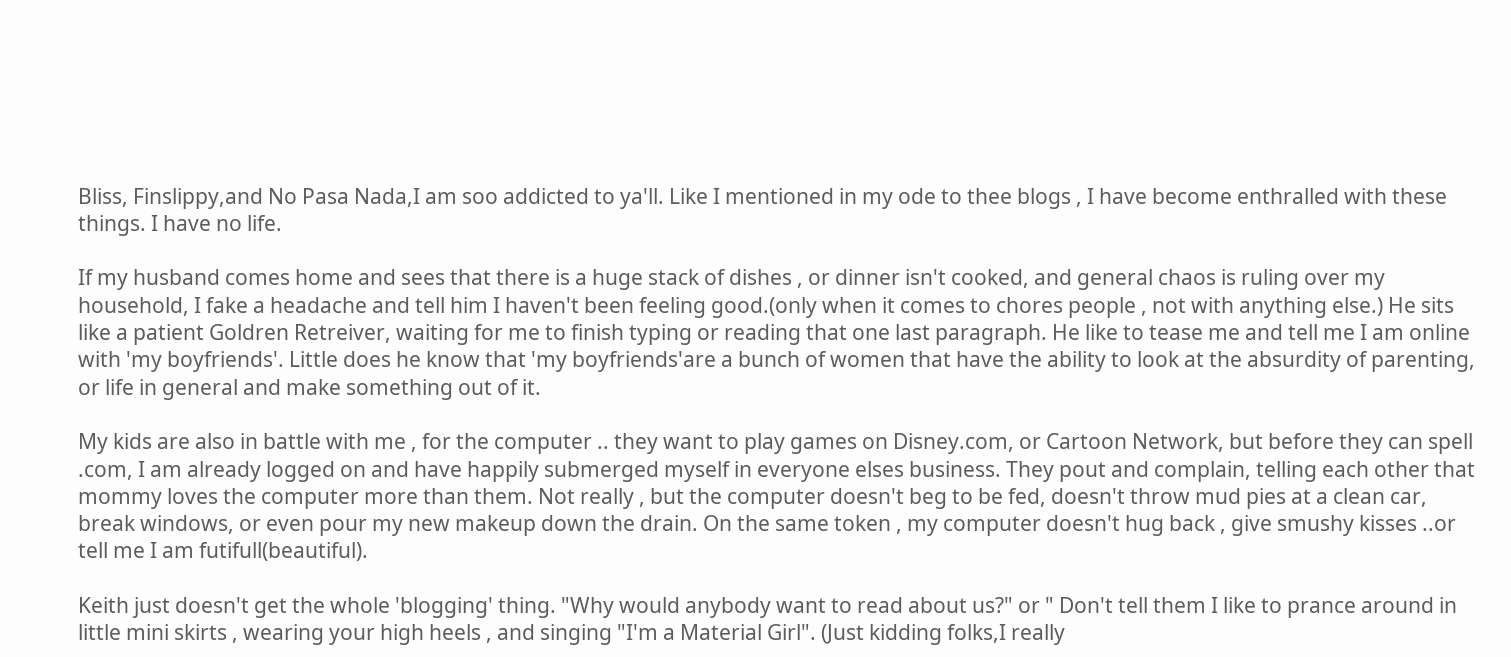Bliss, Finslippy,and No Pasa Nada,I am soo addicted to ya'll. Like I mentioned in my ode to thee blogs , I have become enthralled with these things. I have no life.

If my husband comes home and sees that there is a huge stack of dishes , or dinner isn't cooked, and general chaos is ruling over my household, I fake a headache and tell him I haven't been feeling good.(only when it comes to chores people , not with anything else.) He sits like a patient Goldren Retreiver, waiting for me to finish typing or reading that one last paragraph. He like to tease me and tell me I am online with 'my boyfriends'. Little does he know that 'my boyfriends'are a bunch of women that have the ability to look at the absurdity of parenting, or life in general and make something out of it.

My kids are also in battle with me , for the computer .. they want to play games on Disney.com, or Cartoon Network, but before they can spell .com, I am already logged on and have happily submerged myself in everyone elses business. They pout and complain, telling each other that mommy loves the computer more than them. Not really , but the computer doesn't beg to be fed, doesn't throw mud pies at a clean car, break windows, or even pour my new makeup down the drain. On the same token , my computer doesn't hug back , give smushy kisses ..or tell me I am futifull(beautiful).

Keith just doesn't get the whole 'blogging' thing. "Why would anybody want to read about us?" or " Don't tell them I like to prance around in little mini skirts , wearing your high heels , and singing "I'm a Material Girl". (Just kidding folks,I really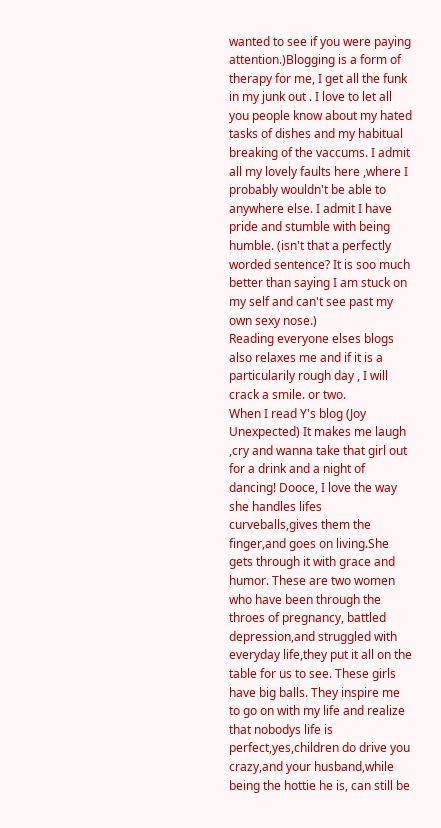wanted to see if you were paying attention.)Blogging is a form of therapy for me, I get all the funk in my junk out . I love to let all you people know about my hated tasks of dishes and my habitual breaking of the vaccums. I admit all my lovely faults here ,where I probably wouldn't be able to anywhere else. I admit I have pride and stumble with being humble. (isn't that a perfectly worded sentence? It is soo much better than saying I am stuck on my self and can't see past my own sexy nose.)
Reading everyone elses blogs also relaxes me and if it is a particularily rough day , I will crack a smile. or two.
When I read Y's blog (Joy Unexpected) It makes me laugh ,cry and wanna take that girl out for a drink and a night of dancing! Dooce, I love the way she handles lifes curveballs,gives them the finger,and goes on living.She gets through it with grace and humor. These are two women who have been through the throes of pregnancy, battled depression,and struggled with everyday life,they put it all on the table for us to see. These girls have big balls. They inspire me to go on with my life and realize that nobodys life is perfect,yes,children do drive you crazy,and your husband,while being the hottie he is, can still be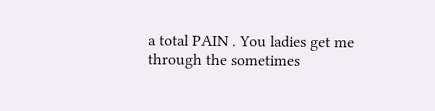a total PAIN . You ladies get me through the sometimes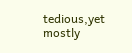tedious,yet mostly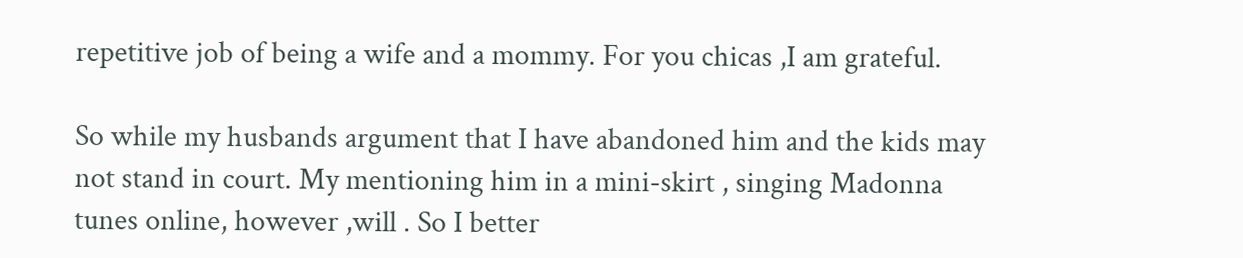repetitive job of being a wife and a mommy. For you chicas ,I am grateful.

So while my husbands argument that I have abandoned him and the kids may not stand in court. My mentioning him in a mini-skirt , singing Madonna tunes online, however ,will . So I better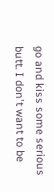go and kiss some serious butt. I don't want to be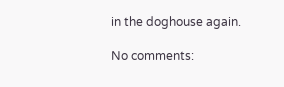in the doghouse again.

No comments: